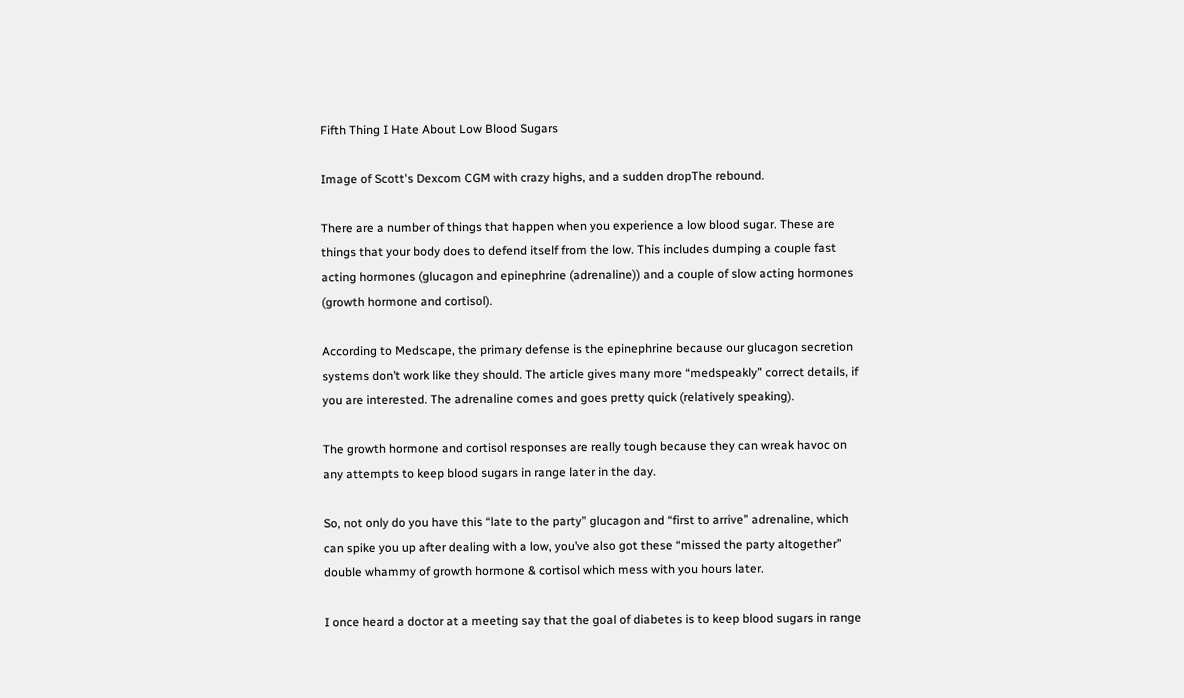Fifth Thing I Hate About Low Blood Sugars

Image of Scott's Dexcom CGM with crazy highs, and a sudden dropThe rebound.

There are a number of things that happen when you experience a low blood sugar. These are things that your body does to defend itself from the low. This includes dumping a couple fast acting hormones (glucagon and epinephrine (adrenaline)) and a couple of slow acting hormones (growth hormone and cortisol).

According to Medscape, the primary defense is the epinephrine because our glucagon secretion systems don’t work like they should. The article gives many more “medspeakly” correct details, if you are interested. The adrenaline comes and goes pretty quick (relatively speaking).

The growth hormone and cortisol responses are really tough because they can wreak havoc on any attempts to keep blood sugars in range later in the day.

So, not only do you have this “late to the party” glucagon and “first to arrive” adrenaline, which can spike you up after dealing with a low, you’ve also got these “missed the party altogether” double whammy of growth hormone & cortisol which mess with you hours later.

I once heard a doctor at a meeting say that the goal of diabetes is to keep blood sugars in range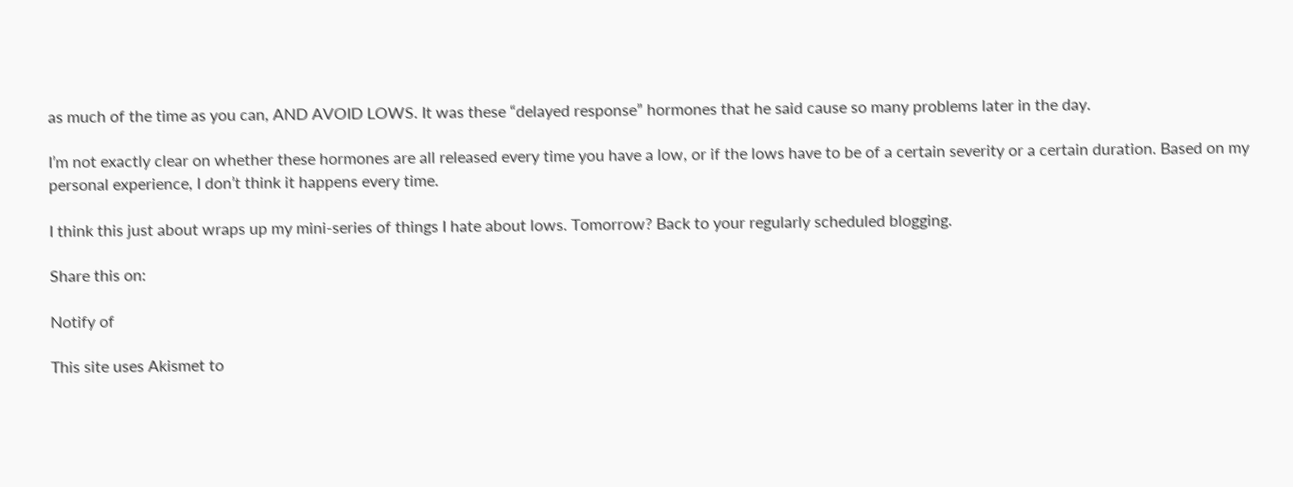as much of the time as you can, AND AVOID LOWS. It was these “delayed response” hormones that he said cause so many problems later in the day.

I’m not exactly clear on whether these hormones are all released every time you have a low, or if the lows have to be of a certain severity or a certain duration. Based on my personal experience, I don’t think it happens every time.

I think this just about wraps up my mini-series of things I hate about lows. Tomorrow? Back to your regularly scheduled blogging.

Share this on:

Notify of

This site uses Akismet to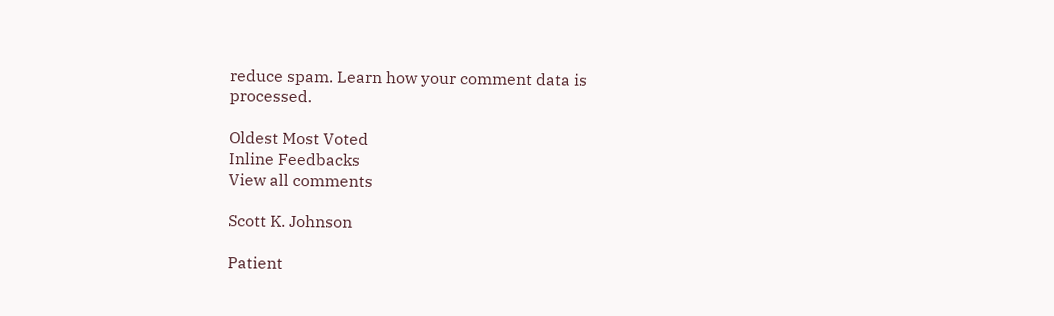reduce spam. Learn how your comment data is processed.

Oldest Most Voted
Inline Feedbacks
View all comments

Scott K. Johnson

Patient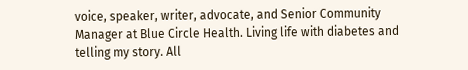voice, speaker, writer, advocate, and Senior Community Manager at Blue Circle Health. Living life with diabetes and telling my story. All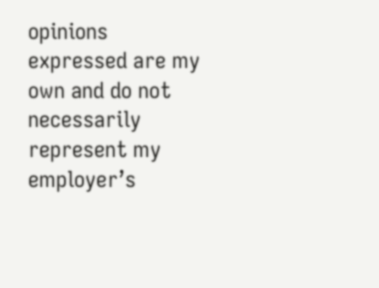opinions expressed are my own and do not necessarily represent my employer’s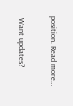position. Read more…

 Want updates?